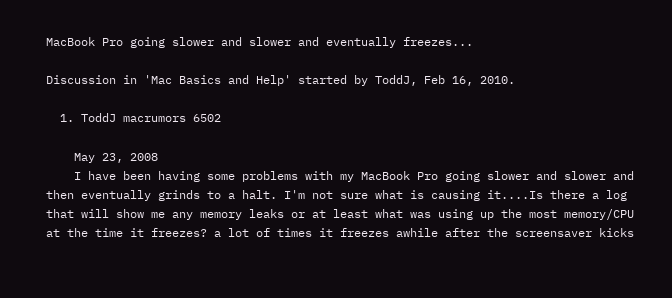MacBook Pro going slower and slower and eventually freezes...

Discussion in 'Mac Basics and Help' started by ToddJ, Feb 16, 2010.

  1. ToddJ macrumors 6502

    May 23, 2008
    I have been having some problems with my MacBook Pro going slower and slower and then eventually grinds to a halt. I'm not sure what is causing it....Is there a log that will show me any memory leaks or at least what was using up the most memory/CPU at the time it freezes? a lot of times it freezes awhile after the screensaver kicks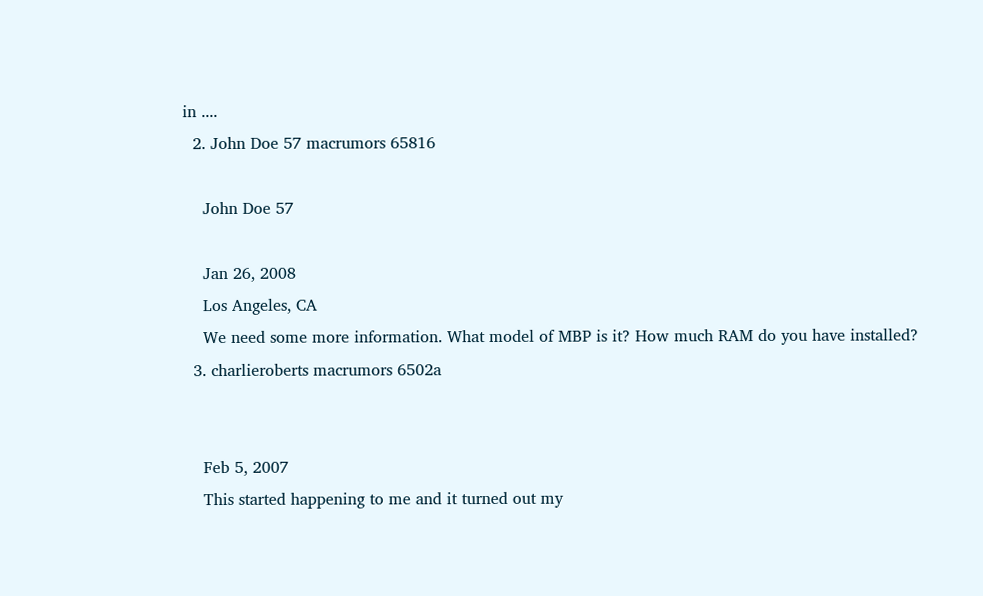in ....
  2. John Doe 57 macrumors 65816

    John Doe 57

    Jan 26, 2008
    Los Angeles, CA
    We need some more information. What model of MBP is it? How much RAM do you have installed?
  3. charlieroberts macrumors 6502a


    Feb 5, 2007
    This started happening to me and it turned out my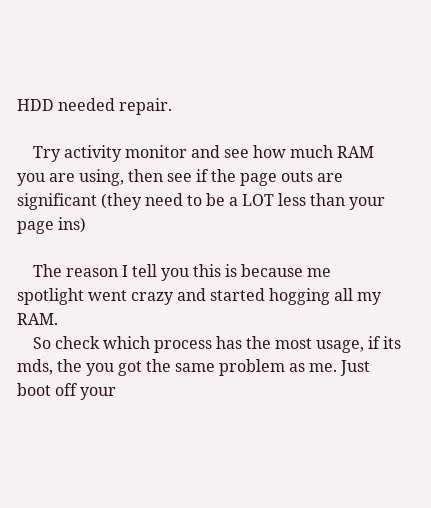HDD needed repair.

    Try activity monitor and see how much RAM you are using, then see if the page outs are significant (they need to be a LOT less than your page ins)

    The reason I tell you this is because me spotlight went crazy and started hogging all my RAM.
    So check which process has the most usage, if its mds, the you got the same problem as me. Just boot off your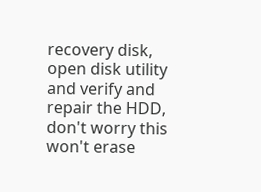recovery disk, open disk utility and verify and repair the HDD, don't worry this won't erase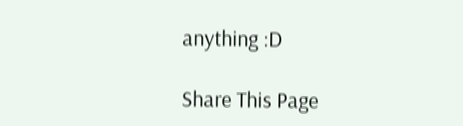anything :D

Share This Page